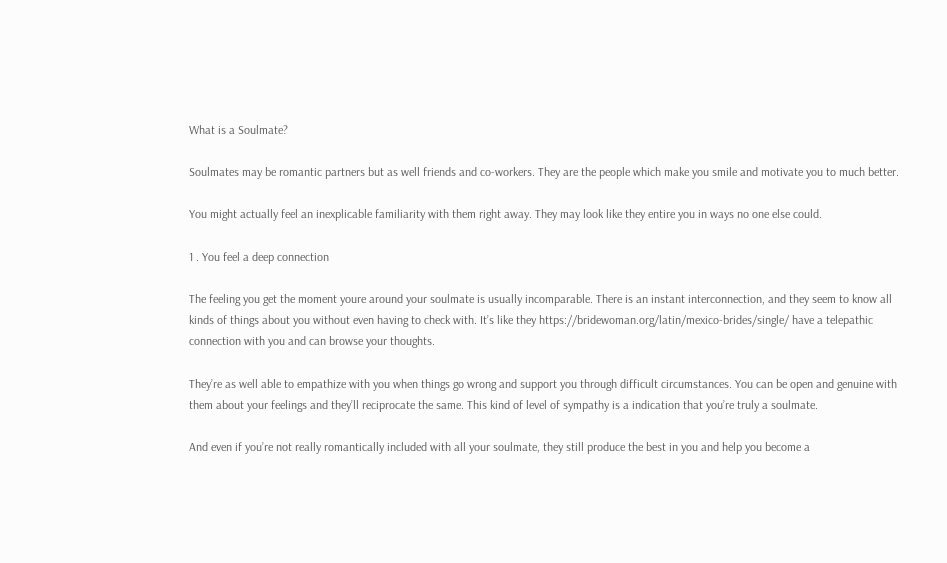What is a Soulmate?

Soulmates may be romantic partners but as well friends and co-workers. They are the people which make you smile and motivate you to much better.

You might actually feel an inexplicable familiarity with them right away. They may look like they entire you in ways no one else could.

1 . You feel a deep connection

The feeling you get the moment youre around your soulmate is usually incomparable. There is an instant interconnection, and they seem to know all kinds of things about you without even having to check with. It’s like they https://bridewoman.org/latin/mexico-brides/single/ have a telepathic connection with you and can browse your thoughts.

They’re as well able to empathize with you when things go wrong and support you through difficult circumstances. You can be open and genuine with them about your feelings and they’ll reciprocate the same. This kind of level of sympathy is a indication that you’re truly a soulmate.

And even if you’re not really romantically included with all your soulmate, they still produce the best in you and help you become a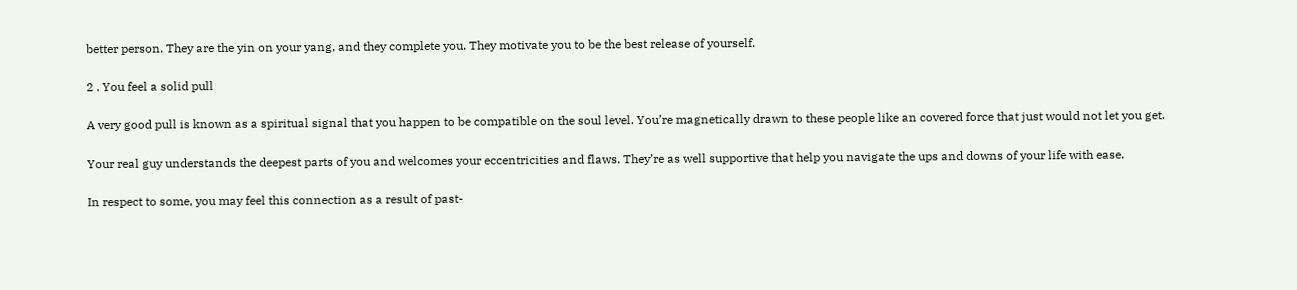better person. They are the yin on your yang, and they complete you. They motivate you to be the best release of yourself.

2 . You feel a solid pull

A very good pull is known as a spiritual signal that you happen to be compatible on the soul level. You’re magnetically drawn to these people like an covered force that just would not let you get.

Your real guy understands the deepest parts of you and welcomes your eccentricities and flaws. They’re as well supportive that help you navigate the ups and downs of your life with ease.

In respect to some, you may feel this connection as a result of past-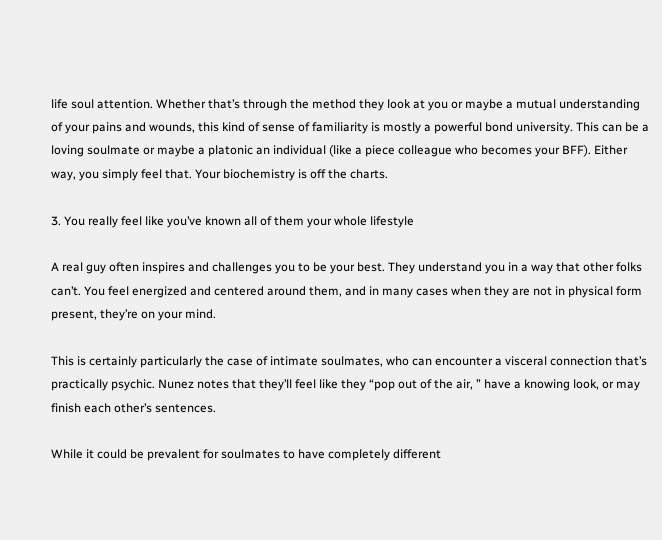life soul attention. Whether that’s through the method they look at you or maybe a mutual understanding of your pains and wounds, this kind of sense of familiarity is mostly a powerful bond university. This can be a loving soulmate or maybe a platonic an individual (like a piece colleague who becomes your BFF). Either way, you simply feel that. Your biochemistry is off the charts.

3. You really feel like you’ve known all of them your whole lifestyle

A real guy often inspires and challenges you to be your best. They understand you in a way that other folks can’t. You feel energized and centered around them, and in many cases when they are not in physical form present, they’re on your mind.

This is certainly particularly the case of intimate soulmates, who can encounter a visceral connection that’s practically psychic. Nunez notes that they’ll feel like they “pop out of the air, ” have a knowing look, or may finish each other’s sentences.

While it could be prevalent for soulmates to have completely different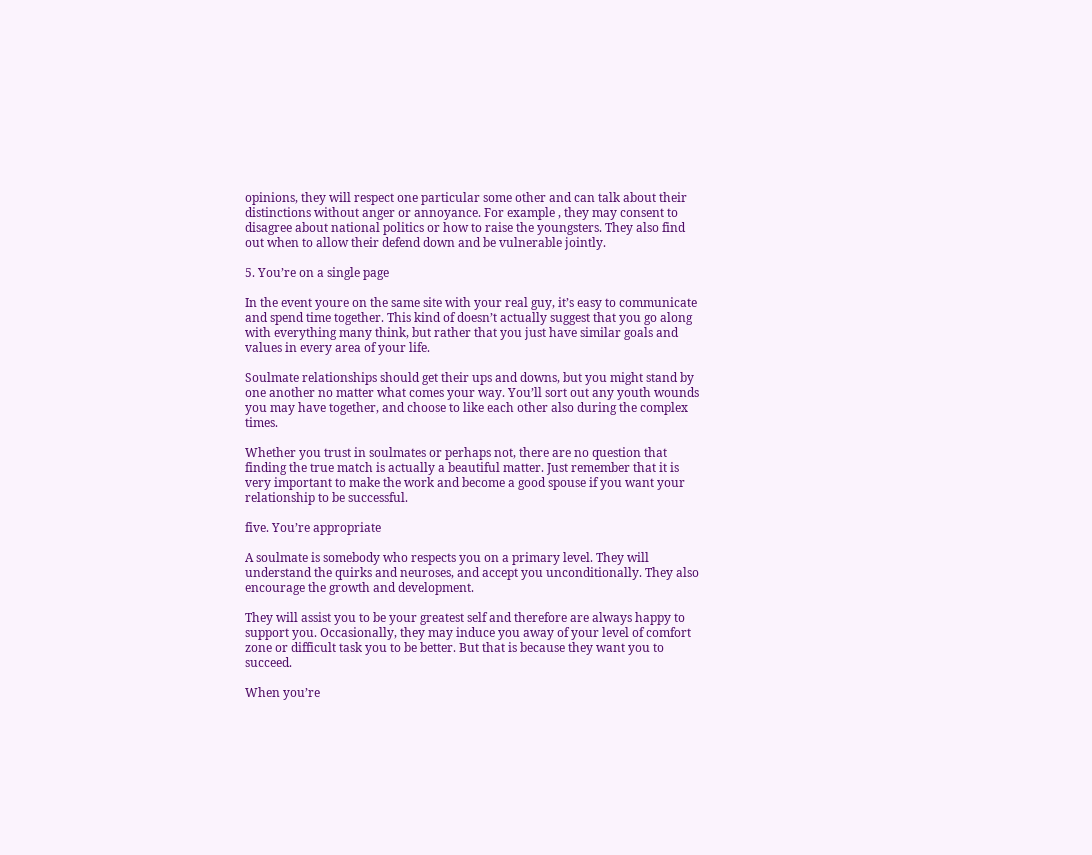opinions, they will respect one particular some other and can talk about their distinctions without anger or annoyance. For example , they may consent to disagree about national politics or how to raise the youngsters. They also find out when to allow their defend down and be vulnerable jointly.

5. You’re on a single page

In the event youre on the same site with your real guy, it’s easy to communicate and spend time together. This kind of doesn’t actually suggest that you go along with everything many think, but rather that you just have similar goals and values in every area of your life.

Soulmate relationships should get their ups and downs, but you might stand by one another no matter what comes your way. You’ll sort out any youth wounds you may have together, and choose to like each other also during the complex times.

Whether you trust in soulmates or perhaps not, there are no question that finding the true match is actually a beautiful matter. Just remember that it is very important to make the work and become a good spouse if you want your relationship to be successful.

five. You’re appropriate

A soulmate is somebody who respects you on a primary level. They will understand the quirks and neuroses, and accept you unconditionally. They also encourage the growth and development.

They will assist you to be your greatest self and therefore are always happy to support you. Occasionally, they may induce you away of your level of comfort zone or difficult task you to be better. But that is because they want you to succeed.

When you’re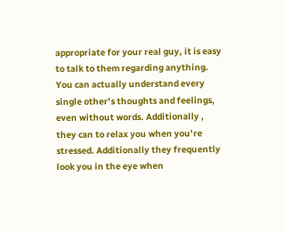appropriate for your real guy, it is easy to talk to them regarding anything. You can actually understand every single other’s thoughts and feelings, even without words. Additionally , they can to relax you when you’re stressed. Additionally they frequently look you in the eye when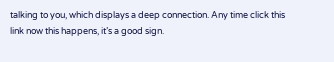talking to you, which displays a deep connection. Any time click this link now this happens, it’s a good sign.